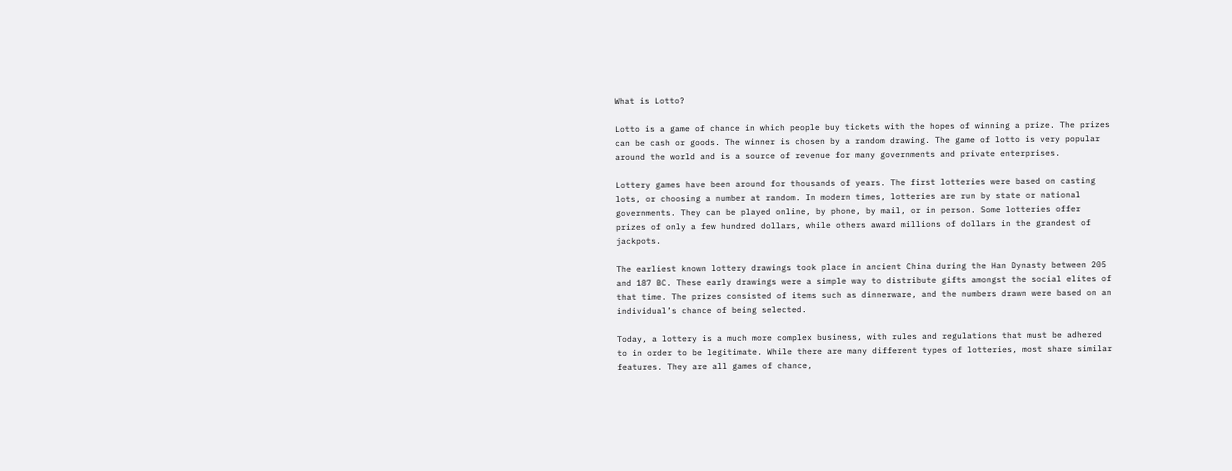What is Lotto?

Lotto is a game of chance in which people buy tickets with the hopes of winning a prize. The prizes can be cash or goods. The winner is chosen by a random drawing. The game of lotto is very popular around the world and is a source of revenue for many governments and private enterprises.

Lottery games have been around for thousands of years. The first lotteries were based on casting lots, or choosing a number at random. In modern times, lotteries are run by state or national governments. They can be played online, by phone, by mail, or in person. Some lotteries offer prizes of only a few hundred dollars, while others award millions of dollars in the grandest of jackpots.

The earliest known lottery drawings took place in ancient China during the Han Dynasty between 205 and 187 BC. These early drawings were a simple way to distribute gifts amongst the social elites of that time. The prizes consisted of items such as dinnerware, and the numbers drawn were based on an individual’s chance of being selected.

Today, a lottery is a much more complex business, with rules and regulations that must be adhered to in order to be legitimate. While there are many different types of lotteries, most share similar features. They are all games of chance,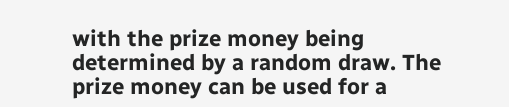with the prize money being determined by a random draw. The prize money can be used for a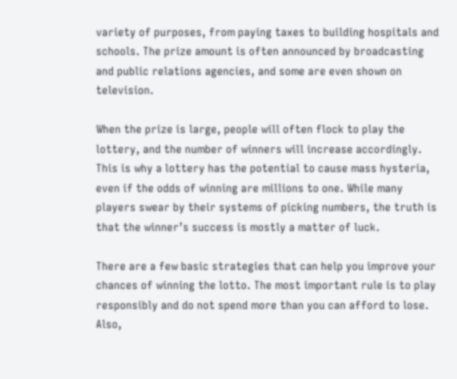variety of purposes, from paying taxes to building hospitals and schools. The prize amount is often announced by broadcasting and public relations agencies, and some are even shown on television.

When the prize is large, people will often flock to play the lottery, and the number of winners will increase accordingly. This is why a lottery has the potential to cause mass hysteria, even if the odds of winning are millions to one. While many players swear by their systems of picking numbers, the truth is that the winner’s success is mostly a matter of luck.

There are a few basic strategies that can help you improve your chances of winning the lotto. The most important rule is to play responsibly and do not spend more than you can afford to lose. Also,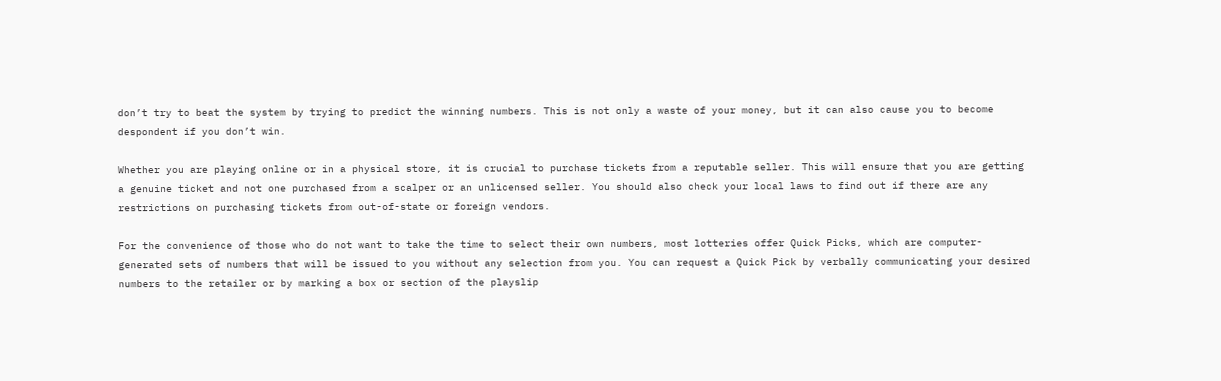don’t try to beat the system by trying to predict the winning numbers. This is not only a waste of your money, but it can also cause you to become despondent if you don’t win.

Whether you are playing online or in a physical store, it is crucial to purchase tickets from a reputable seller. This will ensure that you are getting a genuine ticket and not one purchased from a scalper or an unlicensed seller. You should also check your local laws to find out if there are any restrictions on purchasing tickets from out-of-state or foreign vendors.

For the convenience of those who do not want to take the time to select their own numbers, most lotteries offer Quick Picks, which are computer-generated sets of numbers that will be issued to you without any selection from you. You can request a Quick Pick by verbally communicating your desired numbers to the retailer or by marking a box or section of the playslip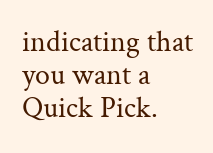indicating that you want a Quick Pick.